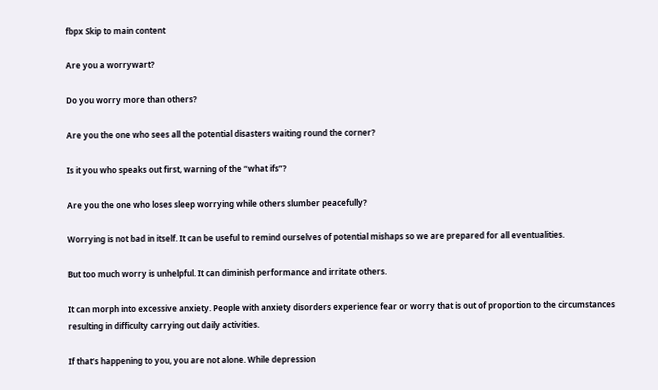fbpx Skip to main content

Are you a worrywart?

Do you worry more than others?

Are you the one who sees all the potential disasters waiting round the corner?

Is it you who speaks out first, warning of the “what ifs”?

Are you the one who loses sleep worrying while others slumber peacefully?

Worrying is not bad in itself. It can be useful to remind ourselves of potential mishaps so we are prepared for all eventualities.

But too much worry is unhelpful. It can diminish performance and irritate others.

It can morph into excessive anxiety. People with anxiety disorders experience fear or worry that is out of proportion to the circumstances resulting in difficulty carrying out daily activities.

If that’s happening to you, you are not alone. While depression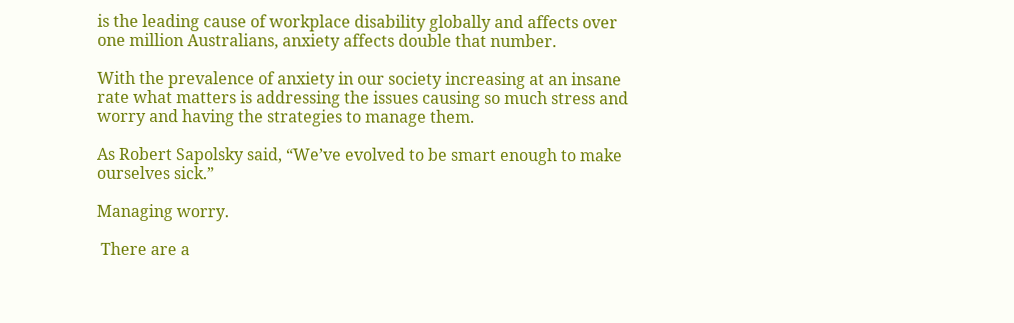is the leading cause of workplace disability globally and affects over one million Australians, anxiety affects double that number.

With the prevalence of anxiety in our society increasing at an insane rate what matters is addressing the issues causing so much stress and worry and having the strategies to manage them.

As Robert Sapolsky said, “We’ve evolved to be smart enough to make ourselves sick.”

Managing worry.

 There are a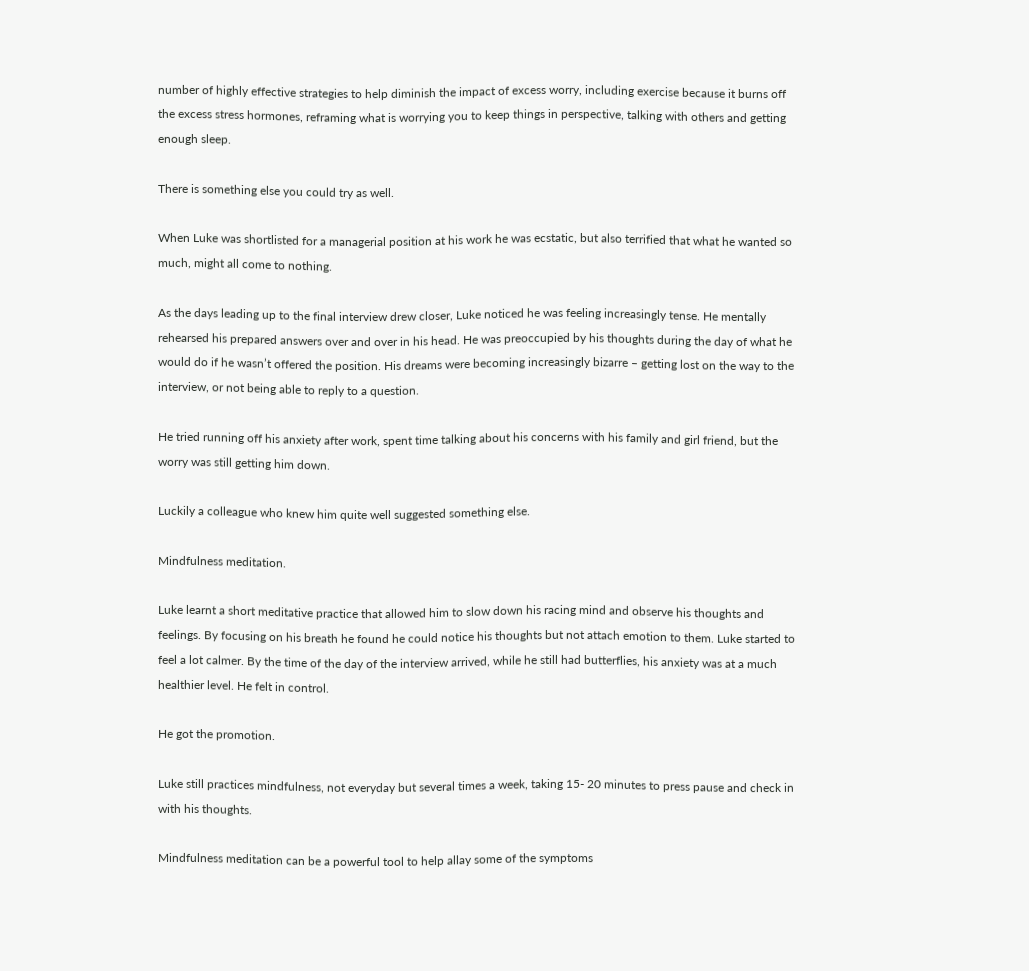number of highly effective strategies to help diminish the impact of excess worry, including exercise because it burns off the excess stress hormones, reframing what is worrying you to keep things in perspective, talking with others and getting enough sleep.

There is something else you could try as well.

When Luke was shortlisted for a managerial position at his work he was ecstatic, but also terrified that what he wanted so much, might all come to nothing.

As the days leading up to the final interview drew closer, Luke noticed he was feeling increasingly tense. He mentally rehearsed his prepared answers over and over in his head. He was preoccupied by his thoughts during the day of what he would do if he wasn’t offered the position. His dreams were becoming increasingly bizarre – getting lost on the way to the interview, or not being able to reply to a question.

He tried running off his anxiety after work, spent time talking about his concerns with his family and girl friend, but the worry was still getting him down.

Luckily a colleague who knew him quite well suggested something else.

Mindfulness meditation.

Luke learnt a short meditative practice that allowed him to slow down his racing mind and observe his thoughts and feelings. By focusing on his breath he found he could notice his thoughts but not attach emotion to them. Luke started to feel a lot calmer. By the time of the day of the interview arrived, while he still had butterflies, his anxiety was at a much healthier level. He felt in control.

He got the promotion.

Luke still practices mindfulness, not everyday but several times a week, taking 15- 20 minutes to press pause and check in with his thoughts.

Mindfulness meditation can be a powerful tool to help allay some of the symptoms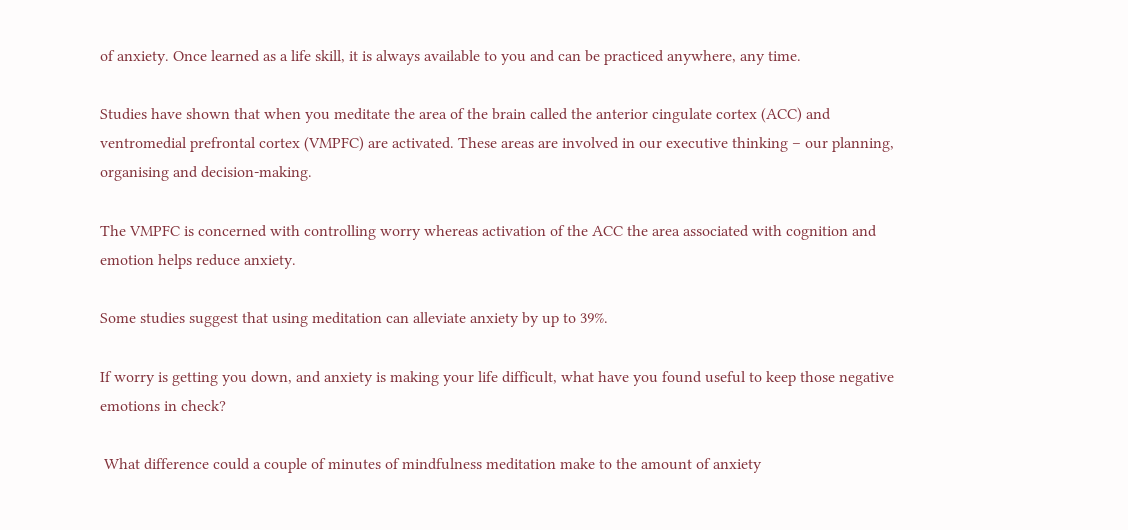of anxiety. Once learned as a life skill, it is always available to you and can be practiced anywhere, any time.

Studies have shown that when you meditate the area of the brain called the anterior cingulate cortex (ACC) and ventromedial prefrontal cortex (VMPFC) are activated. These areas are involved in our executive thinking – our planning, organising and decision-making.

The VMPFC is concerned with controlling worry whereas activation of the ACC the area associated with cognition and emotion helps reduce anxiety.

Some studies suggest that using meditation can alleviate anxiety by up to 39%.

If worry is getting you down, and anxiety is making your life difficult, what have you found useful to keep those negative emotions in check?

 What difference could a couple of minutes of mindfulness meditation make to the amount of anxiety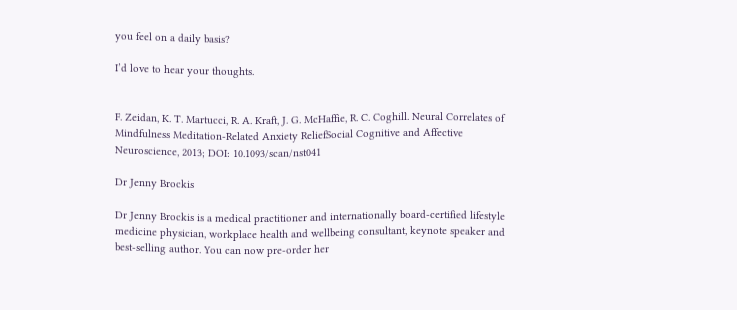you feel on a daily basis?

I’d love to hear your thoughts.


F. Zeidan, K. T. Martucci, R. A. Kraft, J. G. McHaffie, R. C. Coghill. Neural Correlates of Mindfulness Meditation-Related Anxiety ReliefSocial Cognitive and Affective Neuroscience, 2013; DOI: 10.1093/scan/nst041

Dr Jenny Brockis

Dr Jenny Brockis is a medical practitioner and internationally board-certified lifestyle medicine physician, workplace health and wellbeing consultant, keynote speaker and best-selling author. You can now pre-order her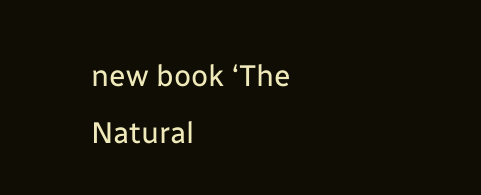new book ‘The Natural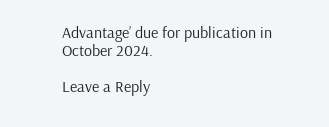Advantage’ due for publication in October 2024.

Leave a Reply